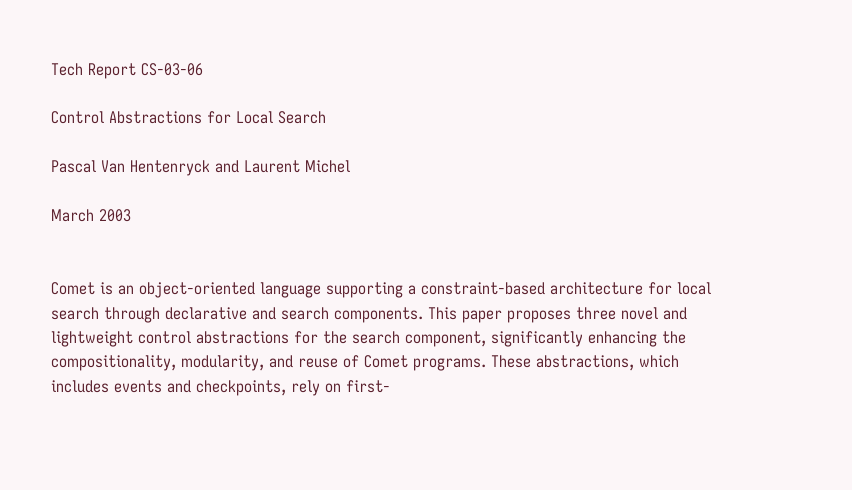Tech Report CS-03-06

Control Abstractions for Local Search

Pascal Van Hentenryck and Laurent Michel

March 2003


Comet is an object-oriented language supporting a constraint-based architecture for local search through declarative and search components. This paper proposes three novel and lightweight control abstractions for the search component, significantly enhancing the compositionality, modularity, and reuse of Comet programs. These abstractions, which includes events and checkpoints, rely on first-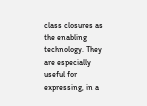class closures as the enabling technology. They are especially useful for expressing, in a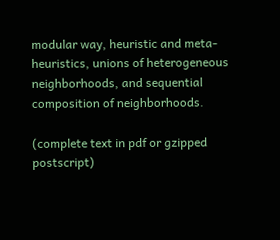modular way, heuristic and meta-heuristics, unions of heterogeneous neighborhoods, and sequential composition of neighborhoods.

(complete text in pdf or gzipped postscript)